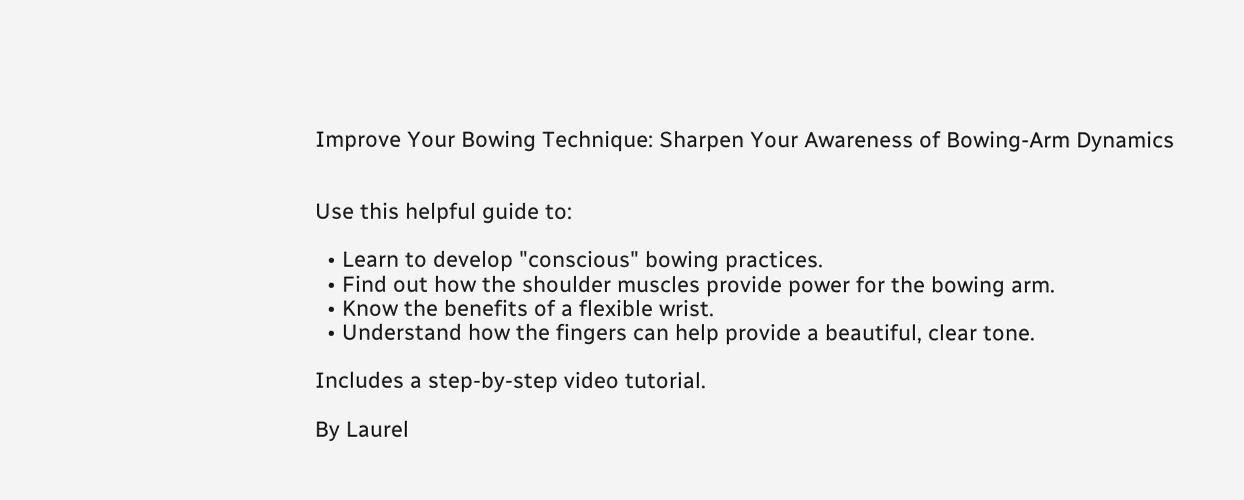Improve Your Bowing Technique: Sharpen Your Awareness of Bowing-Arm Dynamics


Use this helpful guide to:

  • Learn to develop "conscious" bowing practices.
  • Find out how the shoulder muscles provide power for the bowing arm.
  • Know the benefits of a flexible wrist.
  • Understand how the fingers can help provide a beautiful, clear tone.

Includes a step-by-step video tutorial.

By Laurel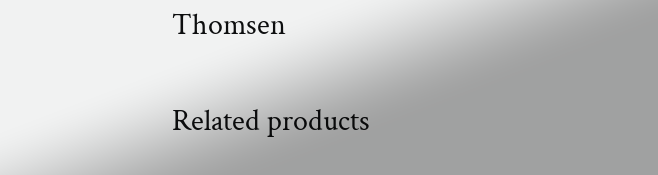Thomsen

Related products